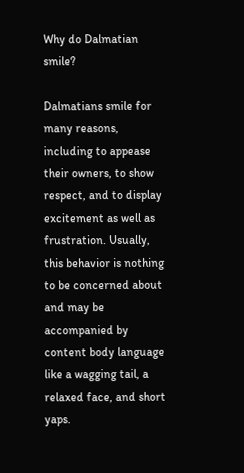Why do Dalmatian smile?

Dalmatians smile for many reasons, including to appease their owners, to show respect, and to display excitement as well as frustration. Usually, this behavior is nothing to be concerned about and may be accompanied by content body language like a wagging tail, a relaxed face, and short yaps.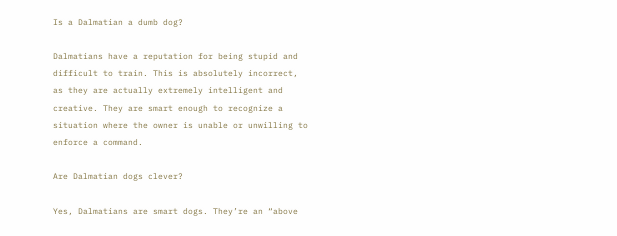Is a Dalmatian a dumb dog?

Dalmatians have a reputation for being stupid and difficult to train. This is absolutely incorrect, as they are actually extremely intelligent and creative. They are smart enough to recognize a situation where the owner is unable or unwilling to enforce a command.

Are Dalmatian dogs clever?

Yes, Dalmatians are smart dogs. They’re an “above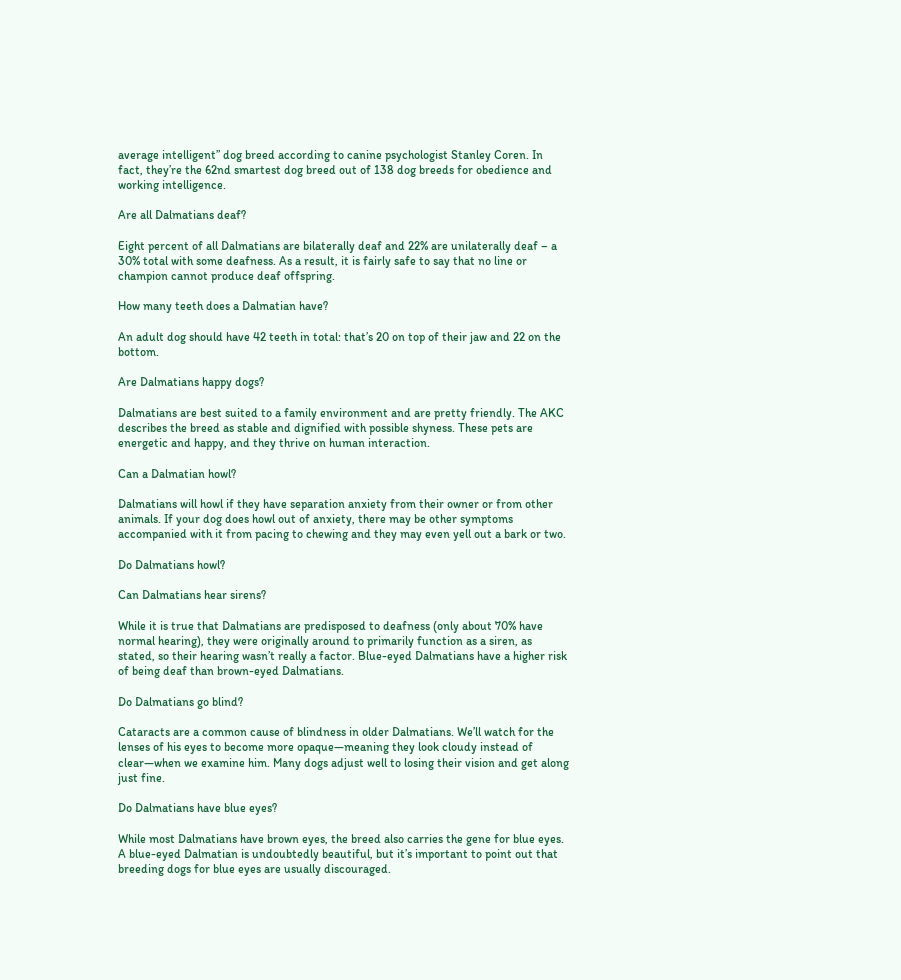average intelligent” dog breed according to canine psychologist Stanley Coren. In fact, they’re the 62nd smartest dog breed out of 138 dog breeds for obedience and working intelligence.

Are all Dalmatians deaf?

Eight percent of all Dalmatians are bilaterally deaf and 22% are unilaterally deaf – a 30% total with some deafness. As a result, it is fairly safe to say that no line or champion cannot produce deaf offspring.

How many teeth does a Dalmatian have?

An adult dog should have 42 teeth in total: that’s 20 on top of their jaw and 22 on the bottom.

Are Dalmatians happy dogs?

Dalmatians are best suited to a family environment and are pretty friendly. The AKC describes the breed as stable and dignified with possible shyness. These pets are energetic and happy, and they thrive on human interaction.

Can a Dalmatian howl?

Dalmatians will howl if they have separation anxiety from their owner or from other animals. If your dog does howl out of anxiety, there may be other symptoms accompanied with it from pacing to chewing and they may even yell out a bark or two.

Do Dalmatians howl?

Can Dalmatians hear sirens?

While it is true that Dalmatians are predisposed to deafness (only about 70% have normal hearing), they were originally around to primarily function as a siren, as stated, so their hearing wasn’t really a factor. Blue-eyed Dalmatians have a higher risk of being deaf than brown-eyed Dalmatians.

Do Dalmatians go blind?

Cataracts are a common cause of blindness in older Dalmatians. We’ll watch for the lenses of his eyes to become more opaque—meaning they look cloudy instead of clear—when we examine him. Many dogs adjust well to losing their vision and get along just fine.

Do Dalmatians have blue eyes?

While most Dalmatians have brown eyes, the breed also carries the gene for blue eyes. A blue-eyed Dalmatian is undoubtedly beautiful, but it’s important to point out that breeding dogs for blue eyes are usually discouraged.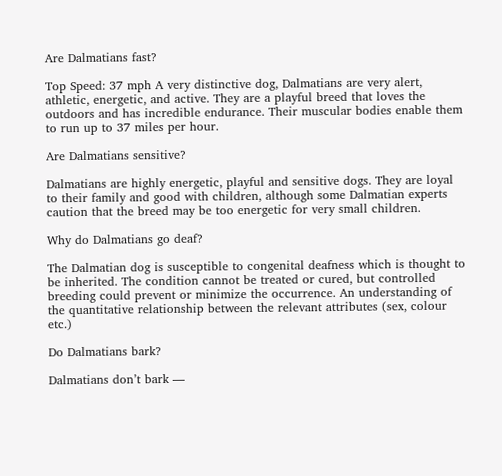Are Dalmatians fast?

Top Speed: 37 mph A very distinctive dog, Dalmatians are very alert, athletic, energetic, and active. They are a playful breed that loves the outdoors and has incredible endurance. Their muscular bodies enable them to run up to 37 miles per hour.

Are Dalmatians sensitive?

Dalmatians are highly energetic, playful and sensitive dogs. They are loyal to their family and good with children, although some Dalmatian experts caution that the breed may be too energetic for very small children.

Why do Dalmatians go deaf?

The Dalmatian dog is susceptible to congenital deafness which is thought to be inherited. The condition cannot be treated or cured, but controlled breeding could prevent or minimize the occurrence. An understanding of the quantitative relationship between the relevant attributes (sex, colour etc.)

Do Dalmatians bark?

Dalmatians don’t bark —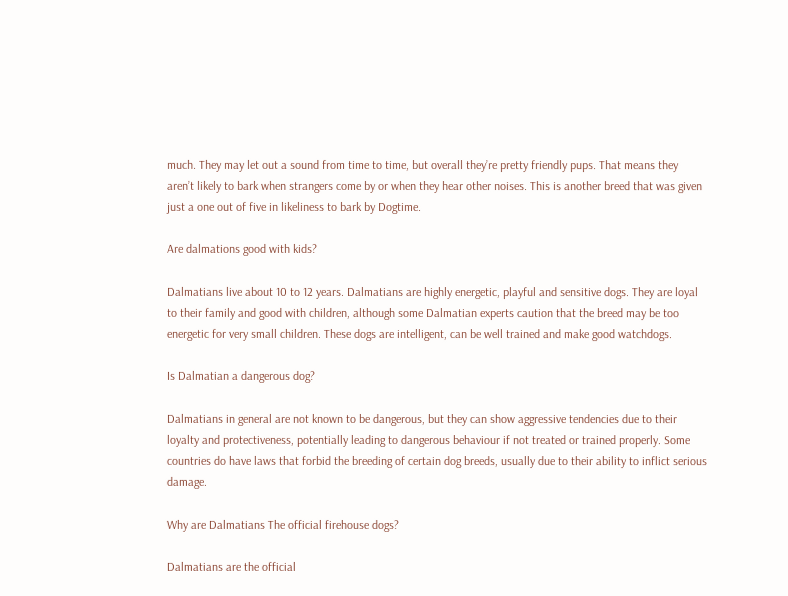much. They may let out a sound from time to time, but overall they’re pretty friendly pups. That means they aren’t likely to bark when strangers come by or when they hear other noises. This is another breed that was given just a one out of five in likeliness to bark by Dogtime.

Are dalmations good with kids?

Dalmatians live about 10 to 12 years. Dalmatians are highly energetic, playful and sensitive dogs. They are loyal to their family and good with children, although some Dalmatian experts caution that the breed may be too energetic for very small children. These dogs are intelligent, can be well trained and make good watchdogs.

Is Dalmatian a dangerous dog?

Dalmatians in general are not known to be dangerous, but they can show aggressive tendencies due to their loyalty and protectiveness, potentially leading to dangerous behaviour if not treated or trained properly. Some countries do have laws that forbid the breeding of certain dog breeds, usually due to their ability to inflict serious damage.

Why are Dalmatians The official firehouse dogs?

Dalmatians are the official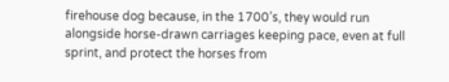firehouse dog because, in the 1700’s, they would run alongside horse-drawn carriages keeping pace, even at full sprint, and protect the horses from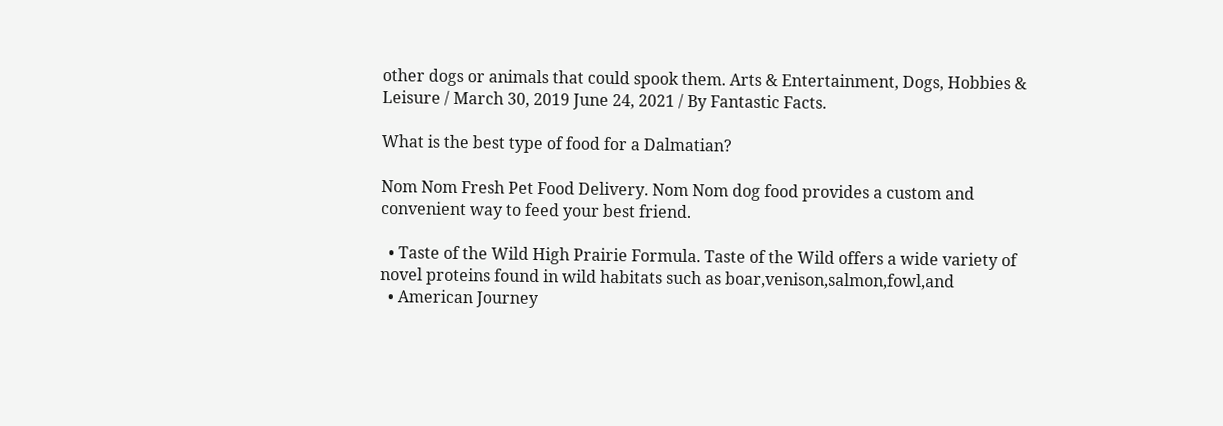other dogs or animals that could spook them. Arts & Entertainment, Dogs, Hobbies & Leisure / March 30, 2019 June 24, 2021 / By Fantastic Facts.

What is the best type of food for a Dalmatian?

Nom Nom Fresh Pet Food Delivery. Nom Nom dog food provides a custom and convenient way to feed your best friend.

  • Taste of the Wild High Prairie Formula. Taste of the Wild offers a wide variety of novel proteins found in wild habitats such as boar,venison,salmon,fowl,and
  • American Journey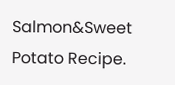Salmon&Sweet Potato Recipe.